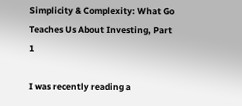Simplicity & Complexity: What Go Teaches Us About Investing, Part 1

I was recently reading a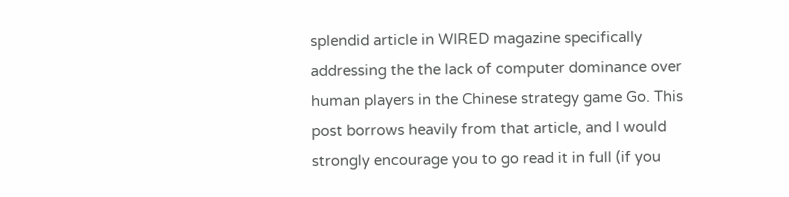splendid article in WIRED magazine specifically addressing the the lack of computer dominance over human players in the Chinese strategy game Go. This post borrows heavily from that article, and I would strongly encourage you to go read it in full (if you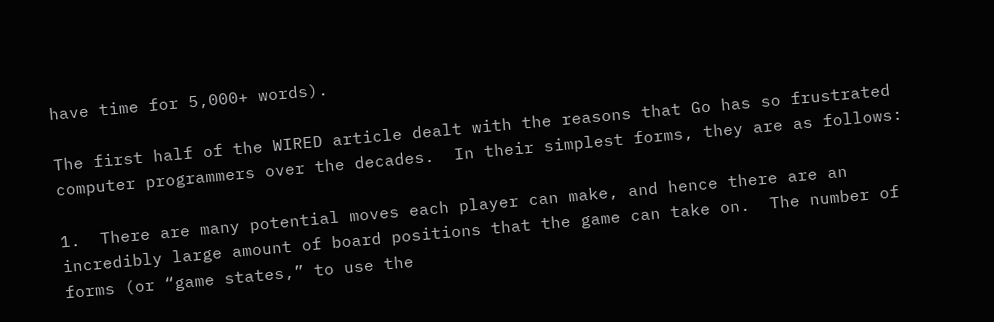have time for 5,000+ words).

The first half of the WIRED article dealt with the reasons that Go has so frustrated computer programmers over the decades.  In their simplest forms, they are as follows:

1.  There are many potential moves each player can make, and hence there are an incredibly large amount of board positions that the game can take on.  The number of forms (or “game states,” to use the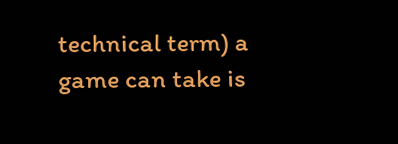technical term) a game can take is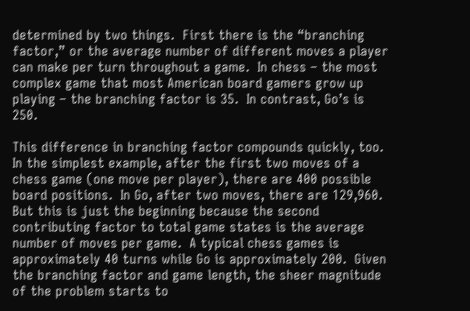determined by two things.  First there is the “branching factor,” or the average number of different moves a player can make per turn throughout a game.  In chess – the most complex game that most American board gamers grow up playing – the branching factor is 35.  In contrast, Go’s is 250.

This difference in branching factor compounds quickly, too.  In the simplest example, after the first two moves of a chess game (one move per player), there are 400 possible board positions.  In Go, after two moves, there are 129,960.  But this is just the beginning because the second contributing factor to total game states is the average number of moves per game.  A typical chess games is approximately 40 turns while Go is approximately 200.  Given the branching factor and game length, the sheer magnitude of the problem starts to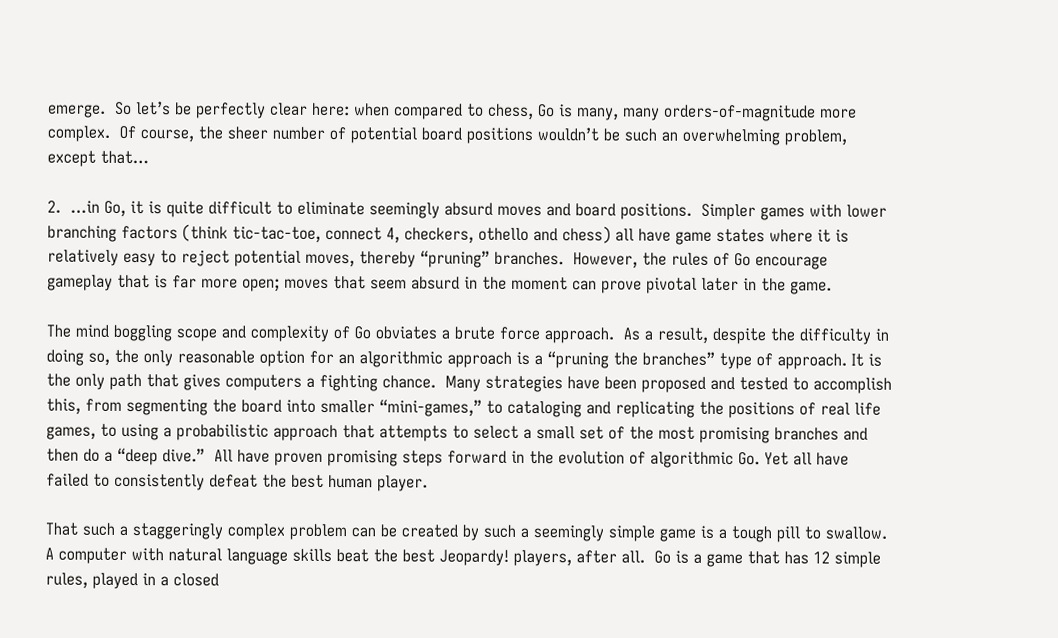emerge.  So let’s be perfectly clear here: when compared to chess, Go is many, many orders-of-magnitude more complex.  Of course, the sheer number of potential board positions wouldn’t be such an overwhelming problem, except that…

2.  …in Go, it is quite difficult to eliminate seemingly absurd moves and board positions.  Simpler games with lower branching factors (think tic-tac-toe, connect 4, checkers, othello and chess) all have game states where it is relatively easy to reject potential moves, thereby “pruning” branches.  However, the rules of Go encourage gameplay that is far more open; moves that seem absurd in the moment can prove pivotal later in the game.

The mind boggling scope and complexity of Go obviates a brute force approach.  As a result, despite the difficulty in doing so, the only reasonable option for an algorithmic approach is a “pruning the branches” type of approach. It is the only path that gives computers a fighting chance.  Many strategies have been proposed and tested to accomplish this, from segmenting the board into smaller “mini-games,” to cataloging and replicating the positions of real life games, to using a probabilistic approach that attempts to select a small set of the most promising branches and then do a “deep dive.”  All have proven promising steps forward in the evolution of algorithmic Go. Yet all have failed to consistently defeat the best human player.

That such a staggeringly complex problem can be created by such a seemingly simple game is a tough pill to swallow.  A computer with natural language skills beat the best Jeopardy! players, after all.  Go is a game that has 12 simple rules, played in a closed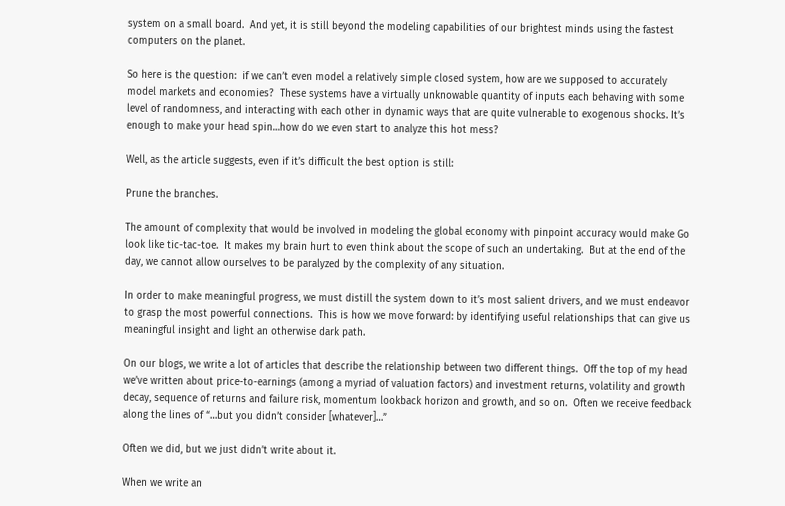system on a small board.  And yet, it is still beyond the modeling capabilities of our brightest minds using the fastest computers on the planet.

So here is the question:  if we can’t even model a relatively simple closed system, how are we supposed to accurately model markets and economies?  These systems have a virtually unknowable quantity of inputs each behaving with some level of randomness, and interacting with each other in dynamic ways that are quite vulnerable to exogenous shocks. It’s enough to make your head spin…how do we even start to analyze this hot mess?

Well, as the article suggests, even if it’s difficult the best option is still:

Prune the branches.

The amount of complexity that would be involved in modeling the global economy with pinpoint accuracy would make Go look like tic-tac-toe.  It makes my brain hurt to even think about the scope of such an undertaking.  But at the end of the day, we cannot allow ourselves to be paralyzed by the complexity of any situation.

In order to make meaningful progress, we must distill the system down to it’s most salient drivers, and we must endeavor to grasp the most powerful connections.  This is how we move forward: by identifying useful relationships that can give us meaningful insight and light an otherwise dark path.

On our blogs, we write a lot of articles that describe the relationship between two different things.  Off the top of my head we’ve written about price-to-earnings (among a myriad of valuation factors) and investment returns, volatility and growth decay, sequence of returns and failure risk, momentum lookback horizon and growth, and so on.  Often we receive feedback along the lines of “…but you didn’t consider [whatever]…”

Often we did, but we just didn’t write about it.

When we write an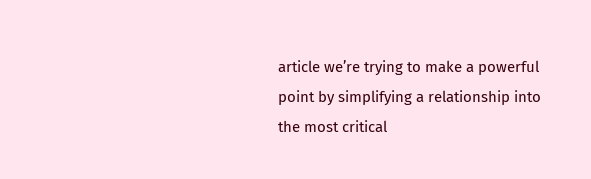article we’re trying to make a powerful point by simplifying a relationship into the most critical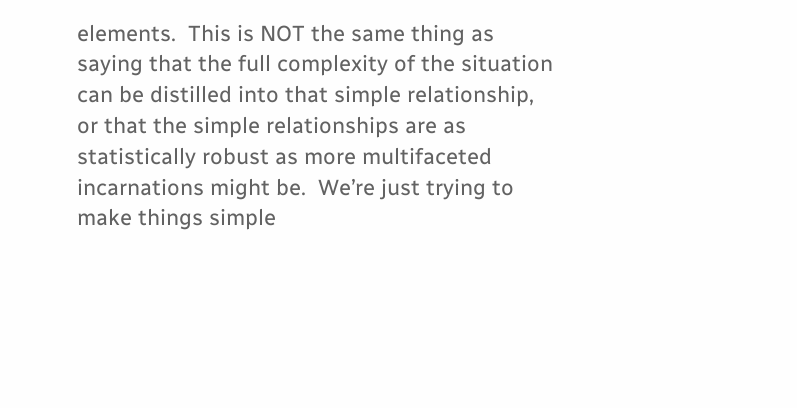elements.  This is NOT the same thing as saying that the full complexity of the situation can be distilled into that simple relationship, or that the simple relationships are as statistically robust as more multifaceted incarnations might be.  We’re just trying to make things simple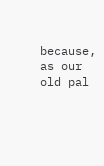because, as our old pal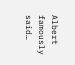Albert famously said…